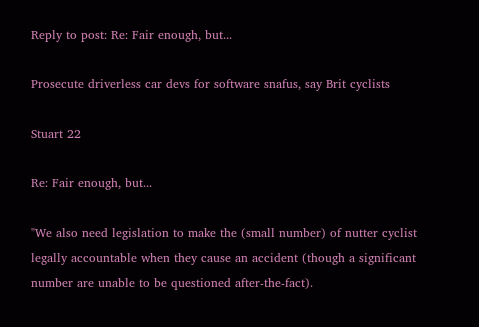Reply to post: Re: Fair enough, but...

Prosecute driverless car devs for software snafus, say Brit cyclists

Stuart 22

Re: Fair enough, but...

"We also need legislation to make the (small number) of nutter cyclist legally accountable when they cause an accident (though a significant number are unable to be questioned after-the-fact).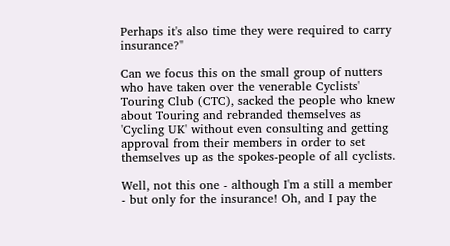Perhaps it's also time they were required to carry insurance?"

Can we focus this on the small group of nutters who have taken over the venerable Cyclists' Touring Club (CTC), sacked the people who knew about Touring and rebranded themselves as 'Cycling UK' without even consulting and getting approval from their members in order to set themselves up as the spokes-people of all cyclists.

Well, not this one - although I'm a still a member - but only for the insurance! Oh, and I pay the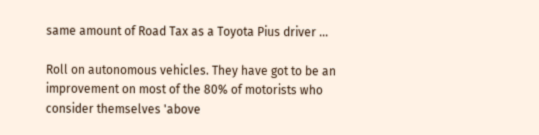same amount of Road Tax as a Toyota Pius driver ...

Roll on autonomous vehicles. They have got to be an improvement on most of the 80% of motorists who consider themselves 'above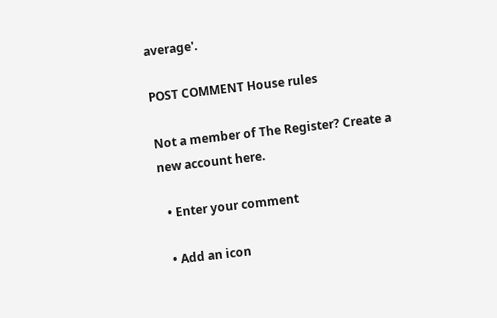average'.

POST COMMENT House rules

Not a member of The Register? Create a new account here.

  • Enter your comment

  • Add an icon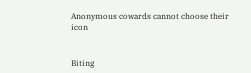Anonymous cowards cannot choose their icon


Biting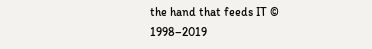the hand that feeds IT © 1998–2019